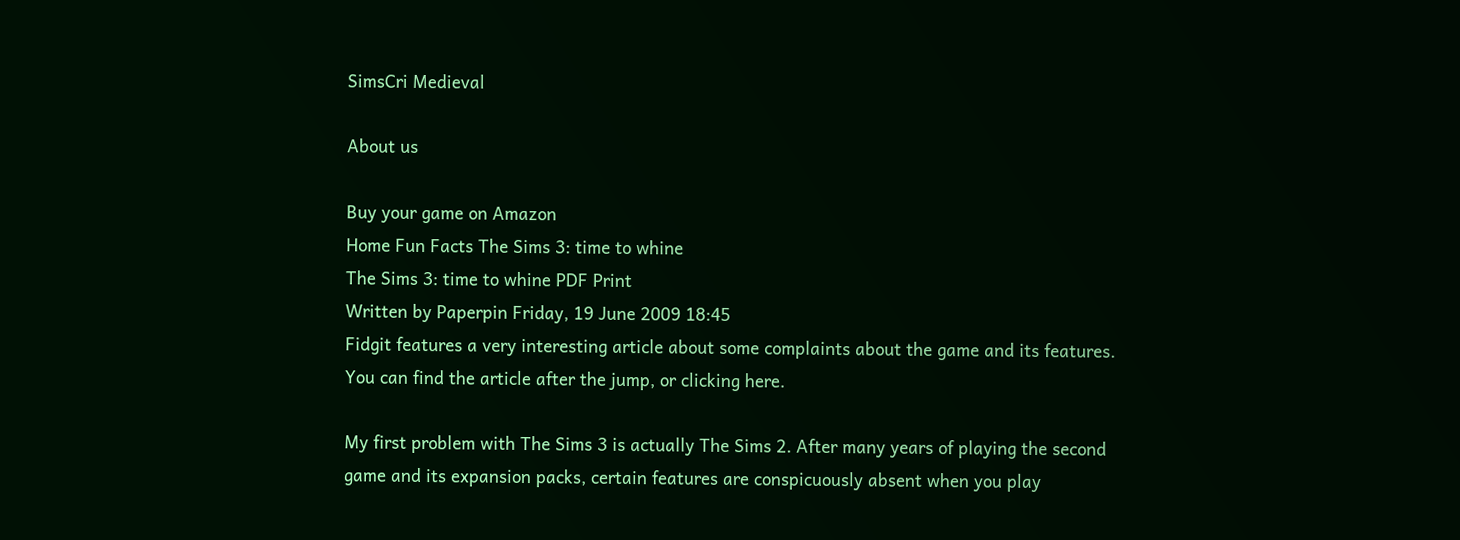SimsCri Medieval

About us

Buy your game on Amazon
Home Fun Facts The Sims 3: time to whine
The Sims 3: time to whine PDF Print
Written by Paperpin Friday, 19 June 2009 18:45
Fidgit features a very interesting article about some complaints about the game and its features. You can find the article after the jump, or clicking here.

My first problem with The Sims 3 is actually The Sims 2. After many years of playing the second game and its expansion packs, certain features are conspicuously absent when you play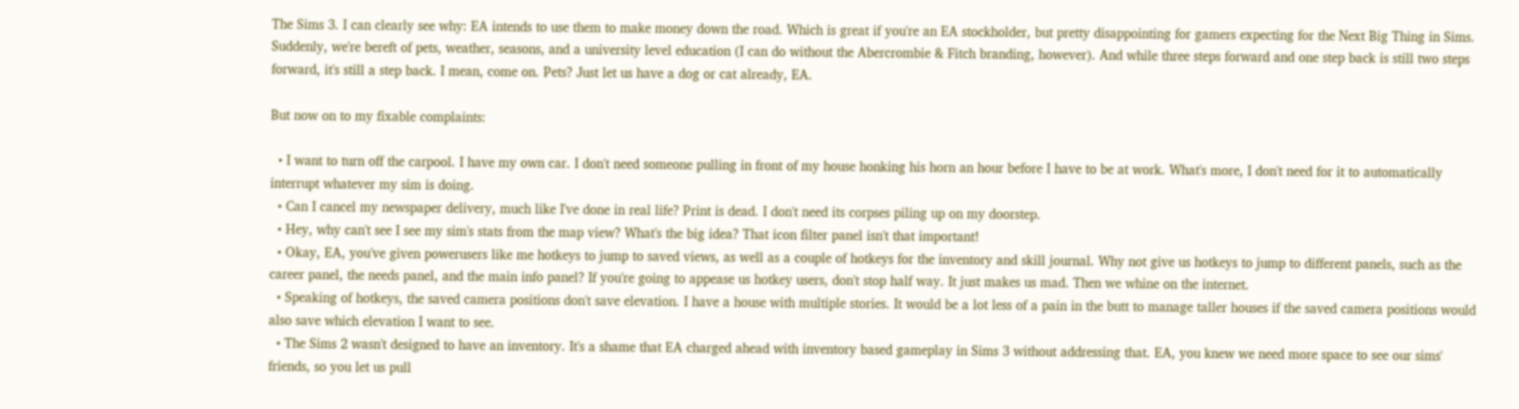The Sims 3. I can clearly see why: EA intends to use them to make money down the road. Which is great if you're an EA stockholder, but pretty disappointing for gamers expecting for the Next Big Thing in Sims. Suddenly, we're bereft of pets, weather, seasons, and a university level education (I can do without the Abercrombie & Fitch branding, however). And while three steps forward and one step back is still two steps forward, it's still a step back. I mean, come on. Pets? Just let us have a dog or cat already, EA.

But now on to my fixable complaints:

  • I want to turn off the carpool. I have my own car. I don't need someone pulling in front of my house honking his horn an hour before I have to be at work. What's more, I don't need for it to automatically interrupt whatever my sim is doing.
  • Can I cancel my newspaper delivery, much like I've done in real life? Print is dead. I don't need its corpses piling up on my doorstep.
  • Hey, why can't see I see my sim's stats from the map view? What's the big idea? That icon filter panel isn't that important!
  • Okay, EA, you've given powerusers like me hotkeys to jump to saved views, as well as a couple of hotkeys for the inventory and skill journal. Why not give us hotkeys to jump to different panels, such as the career panel, the needs panel, and the main info panel? If you're going to appease us hotkey users, don't stop half way. It just makes us mad. Then we whine on the internet.
  • Speaking of hotkeys, the saved camera positions don't save elevation. I have a house with multiple stories. It would be a lot less of a pain in the butt to manage taller houses if the saved camera positions would also save which elevation I want to see.
  • The Sims 2 wasn't designed to have an inventory. It's a shame that EA charged ahead with inventory based gameplay in Sims 3 without addressing that. EA, you knew we need more space to see our sims' friends, so you let us pull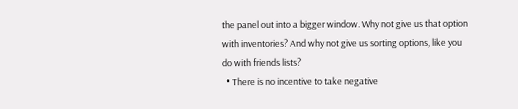the panel out into a bigger window. Why not give us that option with inventories? And why not give us sorting options, like you do with friends lists?
  • There is no incentive to take negative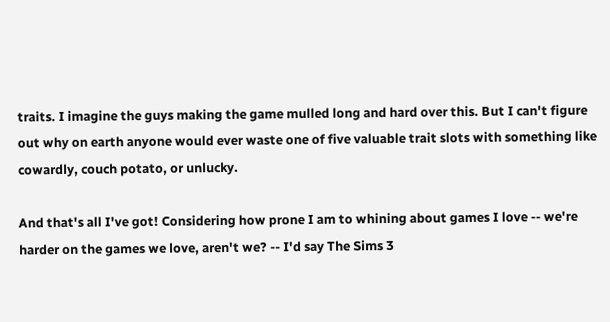traits. I imagine the guys making the game mulled long and hard over this. But I can't figure out why on earth anyone would ever waste one of five valuable trait slots with something like cowardly, couch potato, or unlucky.

And that's all I've got! Considering how prone I am to whining about games I love -- we're harder on the games we love, aren't we? -- I'd say The Sims 3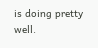is doing pretty well.